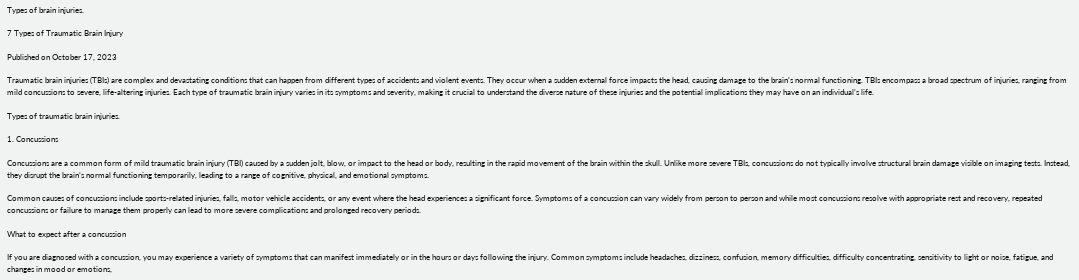Types of brain injuries.

7 Types of Traumatic Brain Injury

Published on October 17, 2023

Traumatic brain injuries (TBIs) are complex and devastating conditions that can happen from different types of accidents and violent events. They occur when a sudden external force impacts the head, causing damage to the brain’s normal functioning. TBIs encompass a broad spectrum of injuries, ranging from mild concussions to severe, life-altering injuries. Each type of traumatic brain injury varies in its symptoms and severity, making it crucial to understand the diverse nature of these injuries and the potential implications they may have on an individual’s life.

Types of traumatic brain injuries.

1. Concussions

Concussions are a common form of mild traumatic brain injury (TBI) caused by a sudden jolt, blow, or impact to the head or body, resulting in the rapid movement of the brain within the skull. Unlike more severe TBIs, concussions do not typically involve structural brain damage visible on imaging tests. Instead, they disrupt the brain’s normal functioning temporarily, leading to a range of cognitive, physical, and emotional symptoms.

Common causes of concussions include sports-related injuries, falls, motor vehicle accidents, or any event where the head experiences a significant force. Symptoms of a concussion can vary widely from person to person and while most concussions resolve with appropriate rest and recovery, repeated concussions or failure to manage them properly can lead to more severe complications and prolonged recovery periods.

What to expect after a concussion

If you are diagnosed with a concussion, you may experience a variety of symptoms that can manifest immediately or in the hours or days following the injury. Common symptoms include headaches, dizziness, confusion, memory difficulties, difficulty concentrating, sensitivity to light or noise, fatigue, and changes in mood or emotions,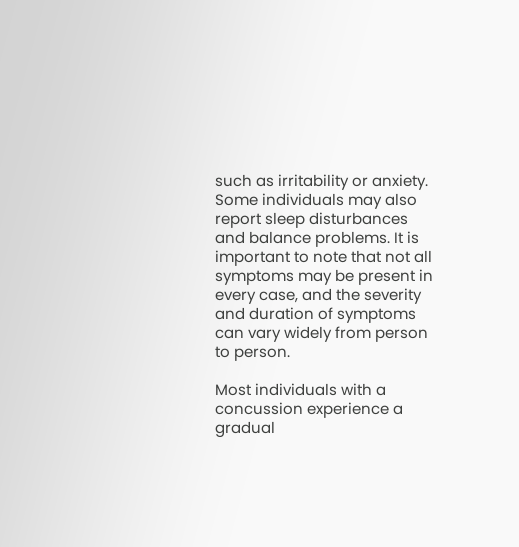such as irritability or anxiety. Some individuals may also report sleep disturbances and balance problems. It is important to note that not all symptoms may be present in every case, and the severity and duration of symptoms can vary widely from person to person.

Most individuals with a concussion experience a gradual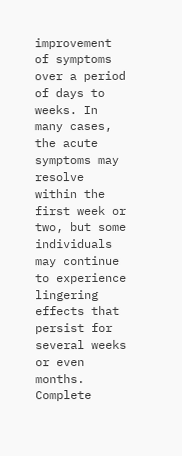improvement of symptoms over a period of days to weeks. In many cases, the acute symptoms may resolve within the first week or two, but some individuals may continue to experience lingering effects that persist for several weeks or even months. Complete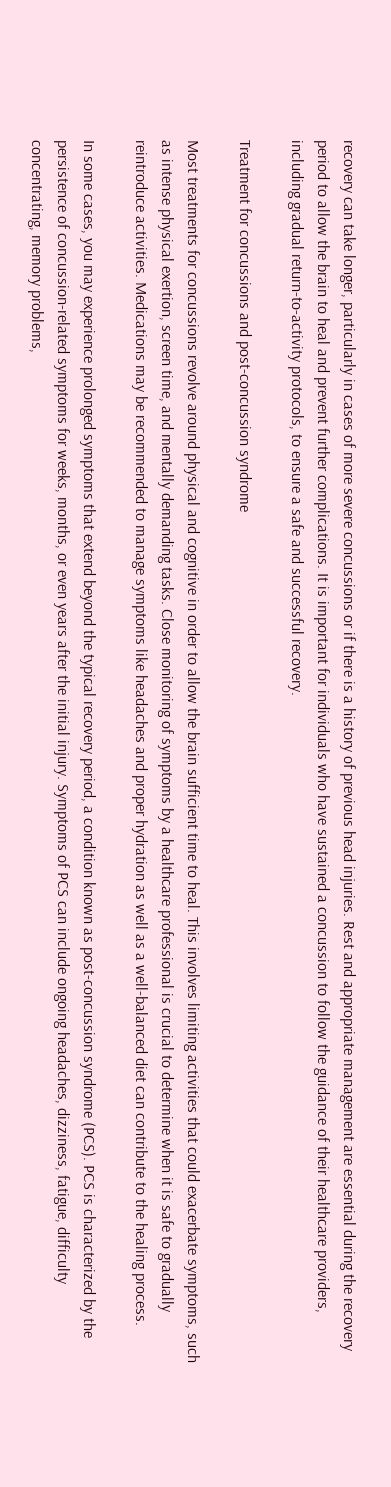recovery can take longer, particularly in cases of more severe concussions or if there is a history of previous head injuries. Rest and appropriate management are essential during the recovery period to allow the brain to heal and prevent further complications. It is important for individuals who have sustained a concussion to follow the guidance of their healthcare providers, including gradual return-to-activity protocols, to ensure a safe and successful recovery.

Treatment for concussions and post-concussion syndrome

Most treatments for concussions revolve around physical and cognitive in order to allow the brain sufficient time to heal. This involves limiting activities that could exacerbate symptoms, such as intense physical exertion, screen time, and mentally demanding tasks. Close monitoring of symptoms by a healthcare professional is crucial to determine when it is safe to gradually reintroduce activities. Medications may be recommended to manage symptoms like headaches and proper hydration as well as a well-balanced diet can contribute to the healing process.

In some cases, you may experience prolonged symptoms that extend beyond the typical recovery period, a condition known as post-concussion syndrome (PCS). PCS is characterized by the persistence of concussion-related symptoms for weeks, months, or even years after the initial injury. Symptoms of PCS can include ongoing headaches, dizziness, fatigue, difficulty concentrating, memory problems,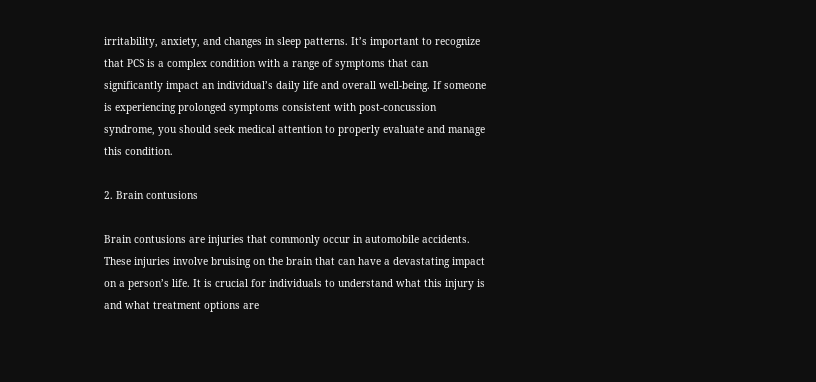irritability, anxiety, and changes in sleep patterns. It’s important to recognize that PCS is a complex condition with a range of symptoms that can significantly impact an individual’s daily life and overall well-being. If someone is experiencing prolonged symptoms consistent with post-concussion syndrome, you should seek medical attention to properly evaluate and manage this condition.

2. Brain contusions

Brain contusions are injuries that commonly occur in automobile accidents. These injuries involve bruising on the brain that can have a devastating impact on a person’s life. It is crucial for individuals to understand what this injury is and what treatment options are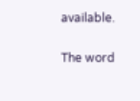available.

The word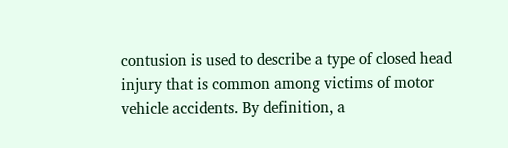contusion is used to describe a type of closed head injury that is common among victims of motor vehicle accidents. By definition, a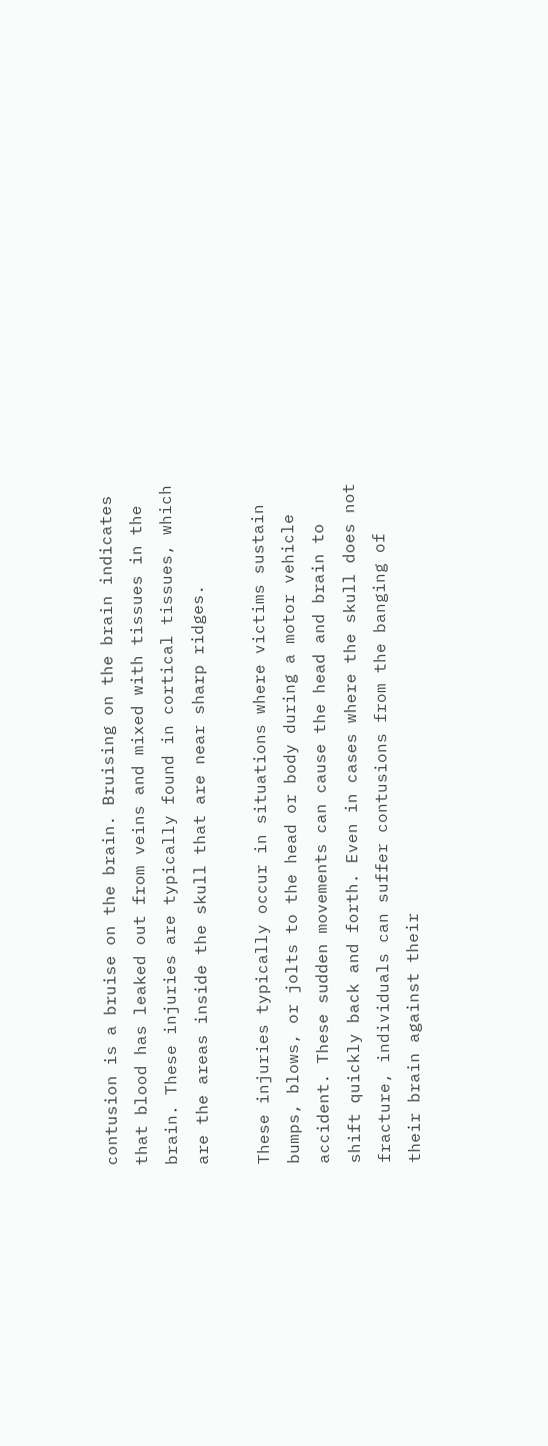contusion is a bruise on the brain. Bruising on the brain indicates that blood has leaked out from veins and mixed with tissues in the brain. These injuries are typically found in cortical tissues, which are the areas inside the skull that are near sharp ridges.

These injuries typically occur in situations where victims sustain bumps, blows, or jolts to the head or body during a motor vehicle accident. These sudden movements can cause the head and brain to shift quickly back and forth. Even in cases where the skull does not fracture, individuals can suffer contusions from the banging of their brain against their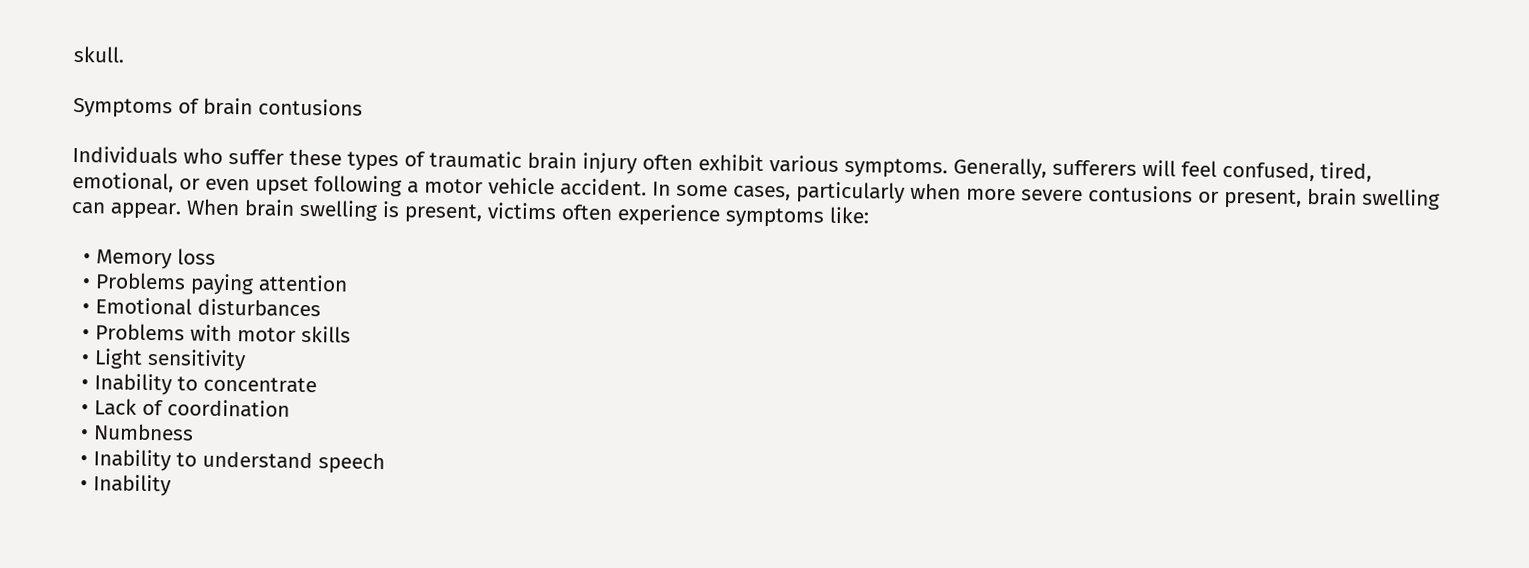skull.

Symptoms of brain contusions

Individuals who suffer these types of traumatic brain injury often exhibit various symptoms. Generally, sufferers will feel confused, tired, emotional, or even upset following a motor vehicle accident. In some cases, particularly when more severe contusions or present, brain swelling can appear. When brain swelling is present, victims often experience symptoms like:

  • Memory loss
  • Problems paying attention
  • Emotional disturbances
  • Problems with motor skills
  • Light sensitivity
  • Inability to concentrate
  • Lack of coordination
  • Numbness
  • Inability to understand speech
  • Inability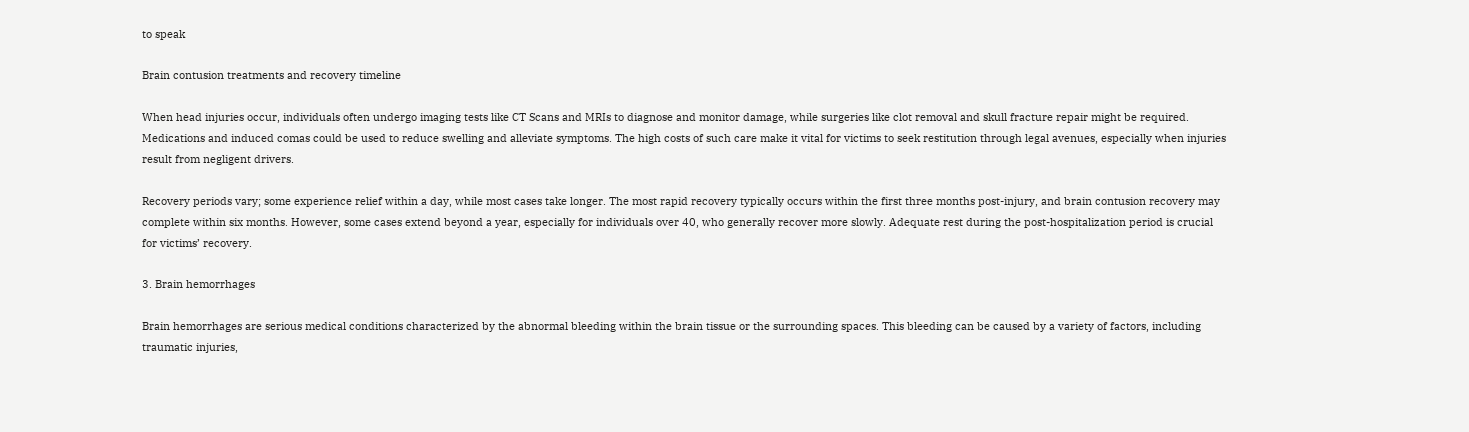to speak

Brain contusion treatments and recovery timeline

When head injuries occur, individuals often undergo imaging tests like CT Scans and MRIs to diagnose and monitor damage, while surgeries like clot removal and skull fracture repair might be required. Medications and induced comas could be used to reduce swelling and alleviate symptoms. The high costs of such care make it vital for victims to seek restitution through legal avenues, especially when injuries result from negligent drivers.

Recovery periods vary; some experience relief within a day, while most cases take longer. The most rapid recovery typically occurs within the first three months post-injury, and brain contusion recovery may complete within six months. However, some cases extend beyond a year, especially for individuals over 40, who generally recover more slowly. Adequate rest during the post-hospitalization period is crucial for victims’ recovery.

3. Brain hemorrhages

Brain hemorrhages are serious medical conditions characterized by the abnormal bleeding within the brain tissue or the surrounding spaces. This bleeding can be caused by a variety of factors, including traumatic injuries,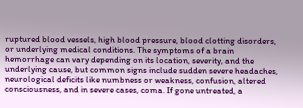ruptured blood vessels, high blood pressure, blood clotting disorders, or underlying medical conditions. The symptoms of a brain hemorrhage can vary depending on its location, severity, and the underlying cause, but common signs include sudden severe headaches, neurological deficits like numbness or weakness, confusion, altered consciousness, and in severe cases, coma. If gone untreated, a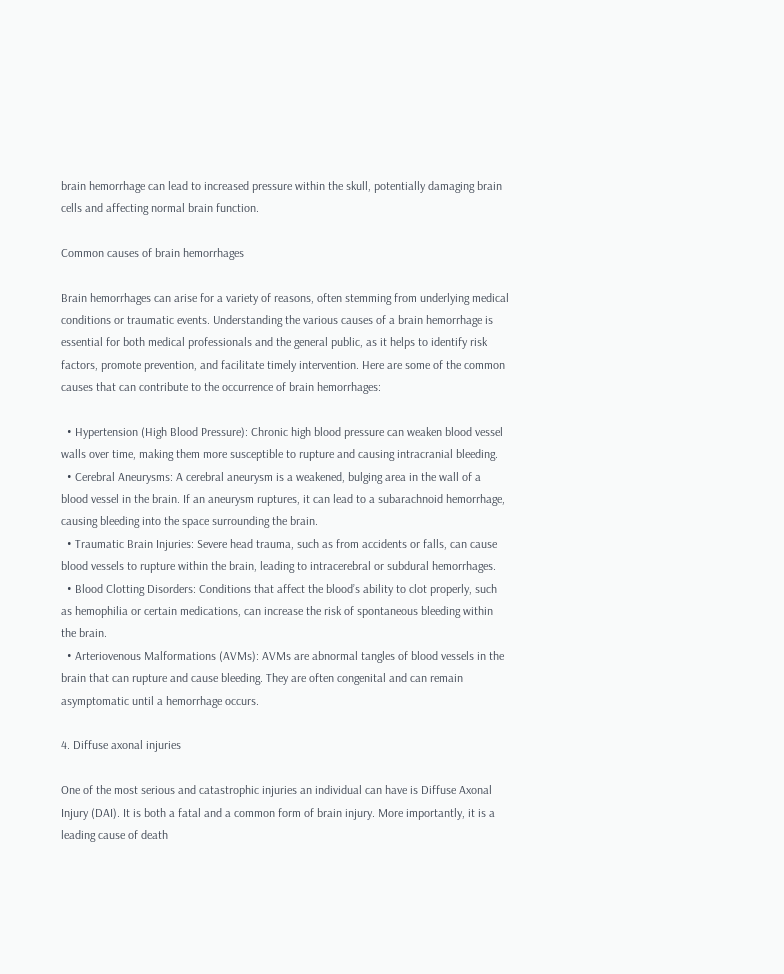brain hemorrhage can lead to increased pressure within the skull, potentially damaging brain cells and affecting normal brain function.

Common causes of brain hemorrhages

Brain hemorrhages can arise for a variety of reasons, often stemming from underlying medical conditions or traumatic events. Understanding the various causes of a brain hemorrhage is essential for both medical professionals and the general public, as it helps to identify risk factors, promote prevention, and facilitate timely intervention. Here are some of the common causes that can contribute to the occurrence of brain hemorrhages:

  • Hypertension (High Blood Pressure): Chronic high blood pressure can weaken blood vessel walls over time, making them more susceptible to rupture and causing intracranial bleeding.
  • Cerebral Aneurysms: A cerebral aneurysm is a weakened, bulging area in the wall of a blood vessel in the brain. If an aneurysm ruptures, it can lead to a subarachnoid hemorrhage, causing bleeding into the space surrounding the brain.
  • Traumatic Brain Injuries: Severe head trauma, such as from accidents or falls, can cause blood vessels to rupture within the brain, leading to intracerebral or subdural hemorrhages.
  • Blood Clotting Disorders: Conditions that affect the blood’s ability to clot properly, such as hemophilia or certain medications, can increase the risk of spontaneous bleeding within the brain.
  • Arteriovenous Malformations (AVMs): AVMs are abnormal tangles of blood vessels in the brain that can rupture and cause bleeding. They are often congenital and can remain asymptomatic until a hemorrhage occurs.

4. Diffuse axonal injuries

One of the most serious and catastrophic injuries an individual can have is Diffuse Axonal Injury (DAI). It is both a fatal and a common form of brain injury. More importantly, it is a leading cause of death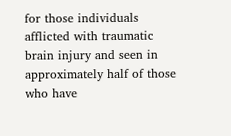for those individuals afflicted with traumatic brain injury and seen in approximately half of those who have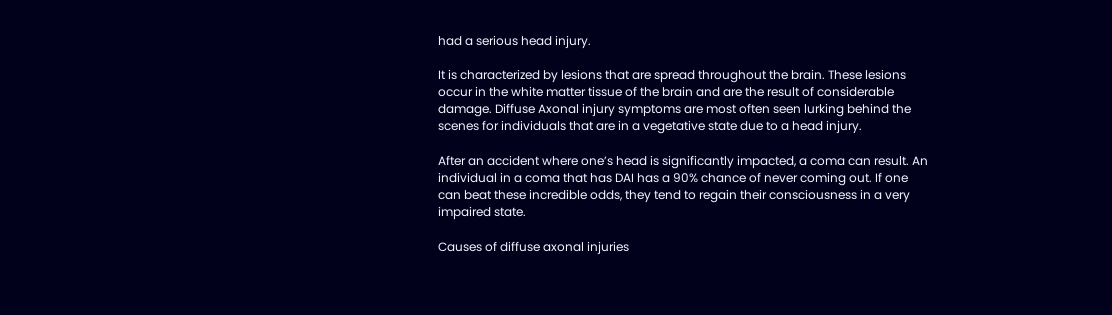had a serious head injury.

It is characterized by lesions that are spread throughout the brain. These lesions occur in the white matter tissue of the brain and are the result of considerable damage. Diffuse Axonal injury symptoms are most often seen lurking behind the scenes for individuals that are in a vegetative state due to a head injury.

After an accident where one’s head is significantly impacted, a coma can result. An individual in a coma that has DAI has a 90% chance of never coming out. If one can beat these incredible odds, they tend to regain their consciousness in a very impaired state.

Causes of diffuse axonal injuries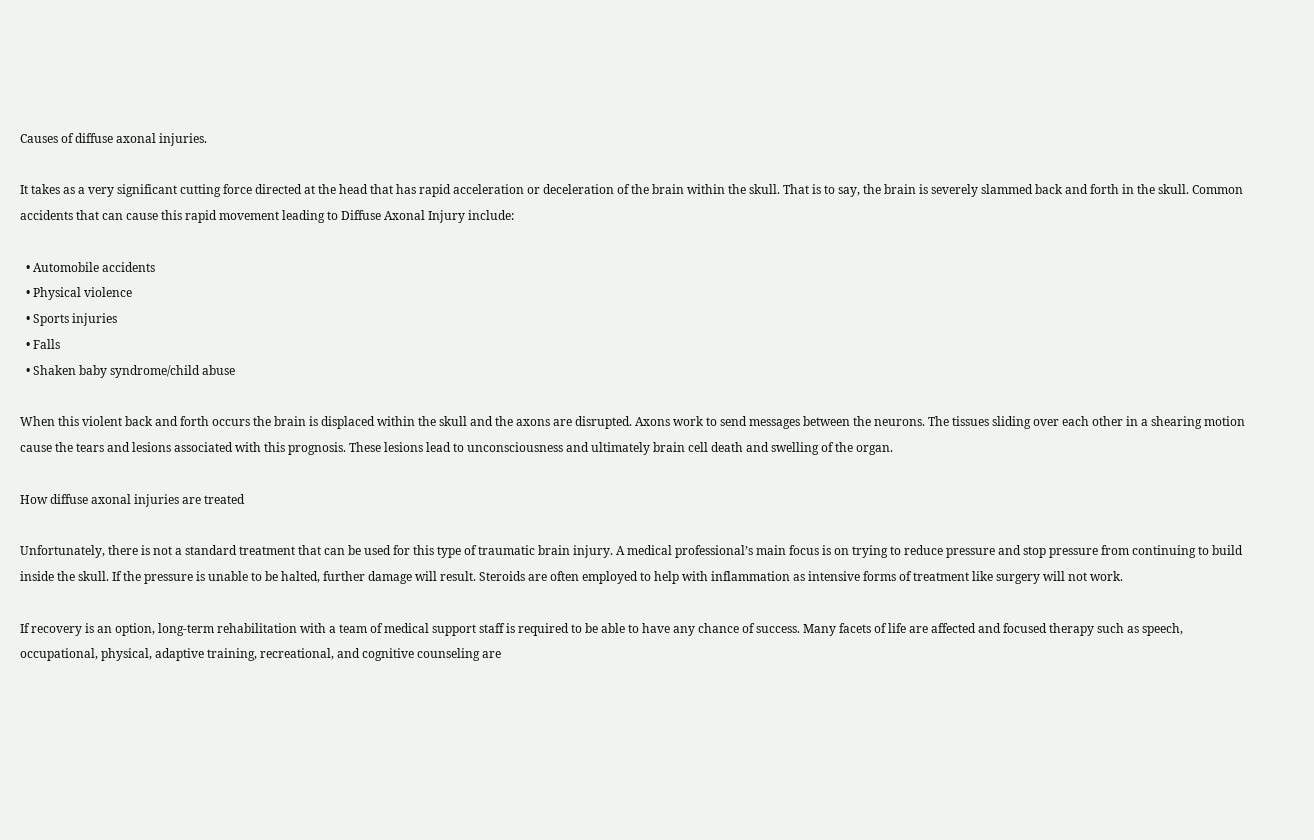Causes of diffuse axonal injuries.

It takes as a very significant cutting force directed at the head that has rapid acceleration or deceleration of the brain within the skull. That is to say, the brain is severely slammed back and forth in the skull. Common accidents that can cause this rapid movement leading to Diffuse Axonal Injury include:

  • Automobile accidents
  • Physical violence
  • Sports injuries
  • Falls
  • Shaken baby syndrome/child abuse

When this violent back and forth occurs the brain is displaced within the skull and the axons are disrupted. Axons work to send messages between the neurons. The tissues sliding over each other in a shearing motion cause the tears and lesions associated with this prognosis. These lesions lead to unconsciousness and ultimately brain cell death and swelling of the organ.

How diffuse axonal injuries are treated

Unfortunately, there is not a standard treatment that can be used for this type of traumatic brain injury. A medical professional’s main focus is on trying to reduce pressure and stop pressure from continuing to build inside the skull. If the pressure is unable to be halted, further damage will result. Steroids are often employed to help with inflammation as intensive forms of treatment like surgery will not work.

If recovery is an option, long-term rehabilitation with a team of medical support staff is required to be able to have any chance of success. Many facets of life are affected and focused therapy such as speech, occupational, physical, adaptive training, recreational, and cognitive counseling are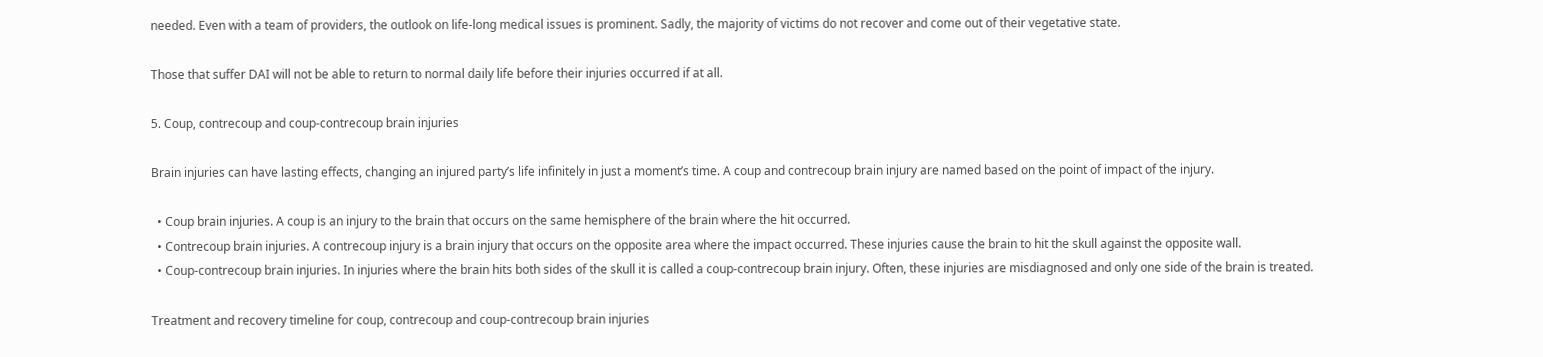needed. Even with a team of providers, the outlook on life-long medical issues is prominent. Sadly, the majority of victims do not recover and come out of their vegetative state.

Those that suffer DAI will not be able to return to normal daily life before their injuries occurred if at all.

5. Coup, contrecoup and coup-contrecoup brain injuries

Brain injuries can have lasting effects, changing an injured party’s life infinitely in just a moment’s time. A coup and contrecoup brain injury are named based on the point of impact of the injury.

  • Coup brain injuries. A coup is an injury to the brain that occurs on the same hemisphere of the brain where the hit occurred.
  • Contrecoup brain injuries. A contrecoup injury is a brain injury that occurs on the opposite area where the impact occurred. These injuries cause the brain to hit the skull against the opposite wall.
  • Coup-contrecoup brain injuries. In injuries where the brain hits both sides of the skull it is called a coup-contrecoup brain injury. Often, these injuries are misdiagnosed and only one side of the brain is treated.

Treatment and recovery timeline for coup, contrecoup and coup-contrecoup brain injuries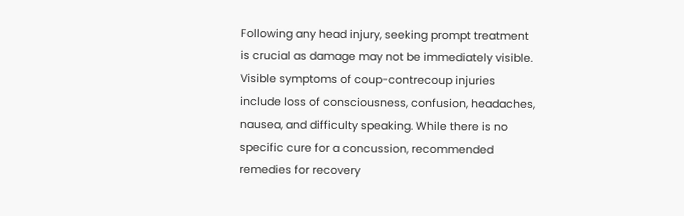Following any head injury, seeking prompt treatment is crucial as damage may not be immediately visible. Visible symptoms of coup-contrecoup injuries include loss of consciousness, confusion, headaches, nausea, and difficulty speaking. While there is no specific cure for a concussion, recommended remedies for recovery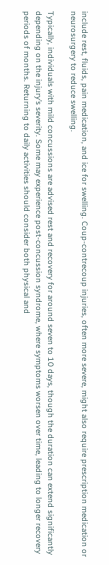include rest, fluids, pain medication, and ice for swelling. Coup-contrecoup injuries, often more severe, might also require prescription medication or neurosurgery to reduce swelling.

Typically, individuals with mild concussions are advised rest and recovery for around seven to 10 days, though the duration can extend significantly depending on the injury’s severity. Some may experience post-concussion syndrome, where symptoms worsen over time, leading to longer recovery periods of months. Returning to daily activities should consider both physical and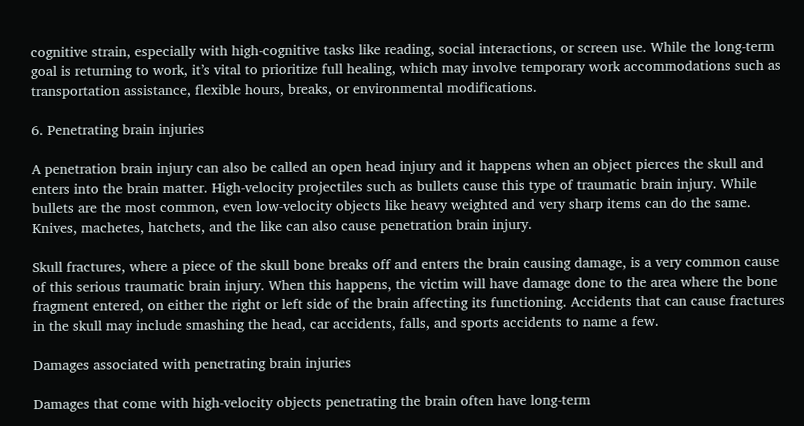cognitive strain, especially with high-cognitive tasks like reading, social interactions, or screen use. While the long-term goal is returning to work, it’s vital to prioritize full healing, which may involve temporary work accommodations such as transportation assistance, flexible hours, breaks, or environmental modifications.

6. Penetrating brain injuries

A penetration brain injury can also be called an open head injury and it happens when an object pierces the skull and enters into the brain matter. High-velocity projectiles such as bullets cause this type of traumatic brain injury. While bullets are the most common, even low-velocity objects like heavy weighted and very sharp items can do the same. Knives, machetes, hatchets, and the like can also cause penetration brain injury.

Skull fractures, where a piece of the skull bone breaks off and enters the brain causing damage, is a very common cause of this serious traumatic brain injury. When this happens, the victim will have damage done to the area where the bone fragment entered, on either the right or left side of the brain affecting its functioning. Accidents that can cause fractures in the skull may include smashing the head, car accidents, falls, and sports accidents to name a few.

Damages associated with penetrating brain injuries

Damages that come with high-velocity objects penetrating the brain often have long-term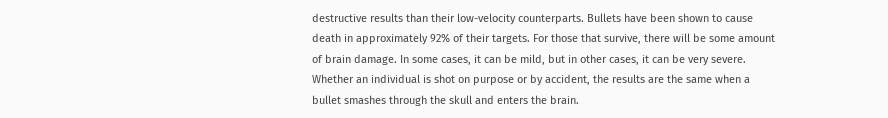destructive results than their low-velocity counterparts. Bullets have been shown to cause death in approximately 92% of their targets. For those that survive, there will be some amount of brain damage. In some cases, it can be mild, but in other cases, it can be very severe. Whether an individual is shot on purpose or by accident, the results are the same when a bullet smashes through the skull and enters the brain.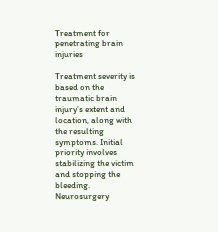Treatment for penetrating brain injuries

Treatment severity is based on the traumatic brain injury’s extent and location, along with the resulting symptoms. Initial priority involves stabilizing the victim and stopping the bleeding. Neurosurgery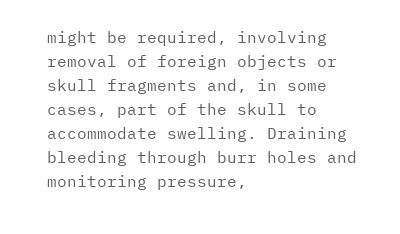might be required, involving removal of foreign objects or skull fragments and, in some cases, part of the skull to accommodate swelling. Draining bleeding through burr holes and monitoring pressure,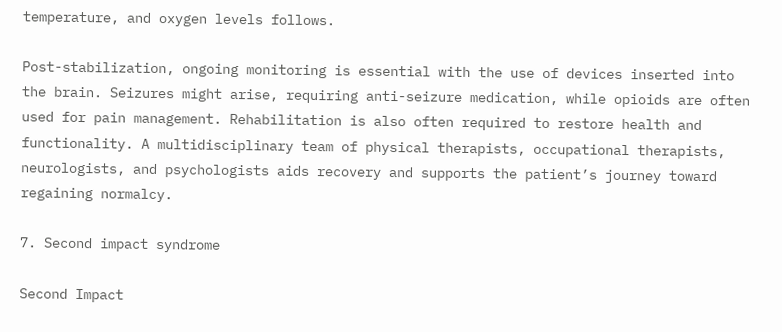temperature, and oxygen levels follows.

Post-stabilization, ongoing monitoring is essential with the use of devices inserted into the brain. Seizures might arise, requiring anti-seizure medication, while opioids are often used for pain management. Rehabilitation is also often required to restore health and functionality. A multidisciplinary team of physical therapists, occupational therapists, neurologists, and psychologists aids recovery and supports the patient’s journey toward regaining normalcy.

7. Second impact syndrome

Second Impact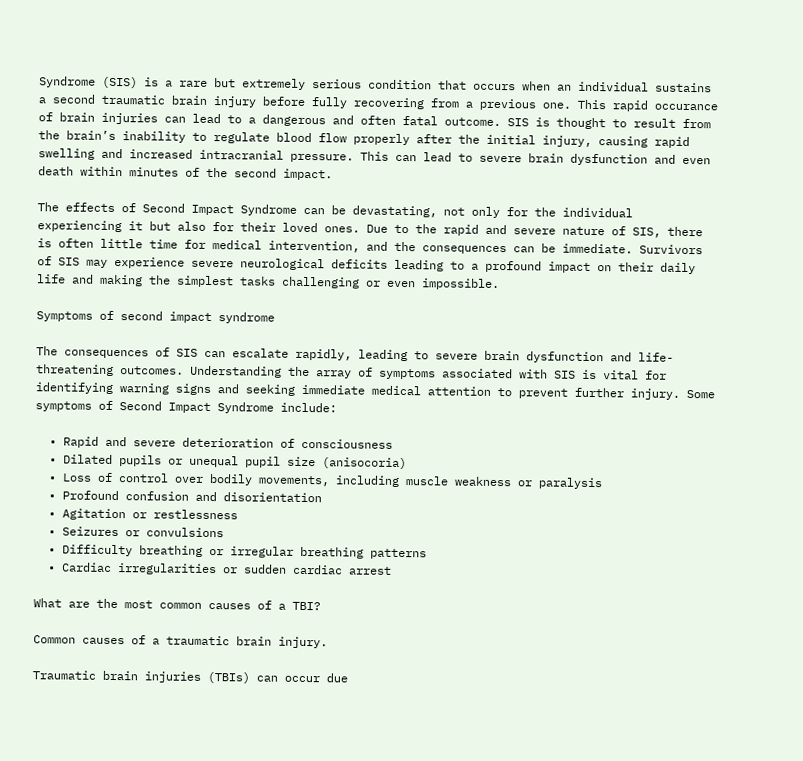Syndrome (SIS) is a rare but extremely serious condition that occurs when an individual sustains a second traumatic brain injury before fully recovering from a previous one. This rapid occurance of brain injuries can lead to a dangerous and often fatal outcome. SIS is thought to result from the brain’s inability to regulate blood flow properly after the initial injury, causing rapid swelling and increased intracranial pressure. This can lead to severe brain dysfunction and even death within minutes of the second impact.

The effects of Second Impact Syndrome can be devastating, not only for the individual experiencing it but also for their loved ones. Due to the rapid and severe nature of SIS, there is often little time for medical intervention, and the consequences can be immediate. Survivors of SIS may experience severe neurological deficits leading to a profound impact on their daily life and making the simplest tasks challenging or even impossible.

Symptoms of second impact syndrome

The consequences of SIS can escalate rapidly, leading to severe brain dysfunction and life-threatening outcomes. Understanding the array of symptoms associated with SIS is vital for identifying warning signs and seeking immediate medical attention to prevent further injury. Some symptoms of Second Impact Syndrome include:

  • Rapid and severe deterioration of consciousness
  • Dilated pupils or unequal pupil size (anisocoria)
  • Loss of control over bodily movements, including muscle weakness or paralysis
  • Profound confusion and disorientation
  • Agitation or restlessness
  • Seizures or convulsions
  • Difficulty breathing or irregular breathing patterns
  • Cardiac irregularities or sudden cardiac arrest

What are the most common causes of a TBI?

Common causes of a traumatic brain injury.

Traumatic brain injuries (TBIs) can occur due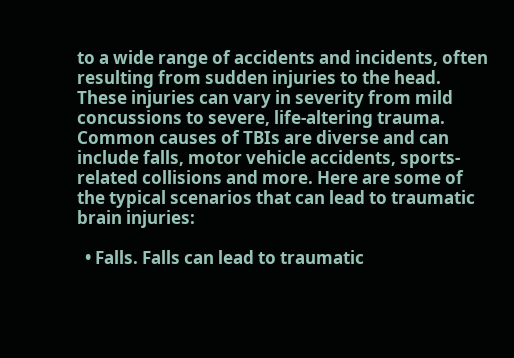to a wide range of accidents and incidents, often resulting from sudden injuries to the head. These injuries can vary in severity from mild concussions to severe, life-altering trauma. Common causes of TBIs are diverse and can include falls, motor vehicle accidents, sports-related collisions and more. Here are some of the typical scenarios that can lead to traumatic brain injuries:

  • Falls. Falls can lead to traumatic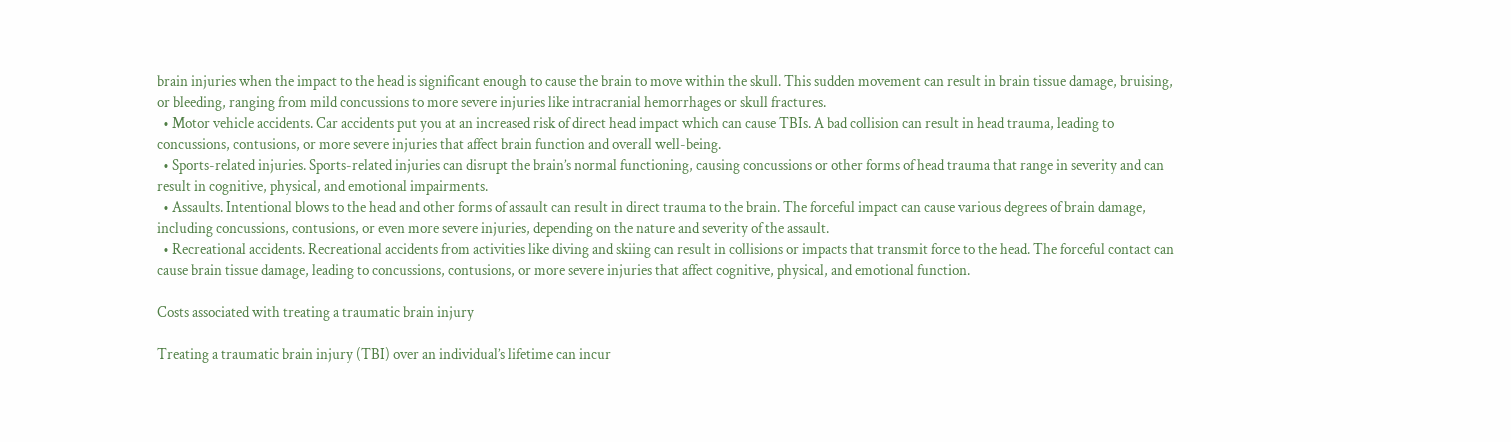brain injuries when the impact to the head is significant enough to cause the brain to move within the skull. This sudden movement can result in brain tissue damage, bruising, or bleeding, ranging from mild concussions to more severe injuries like intracranial hemorrhages or skull fractures.
  • Motor vehicle accidents. Car accidents put you at an increased risk of direct head impact which can cause TBIs. A bad collision can result in head trauma, leading to concussions, contusions, or more severe injuries that affect brain function and overall well-being.
  • Sports-related injuries. Sports-related injuries can disrupt the brain’s normal functioning, causing concussions or other forms of head trauma that range in severity and can result in cognitive, physical, and emotional impairments.
  • Assaults. Intentional blows to the head and other forms of assault can result in direct trauma to the brain. The forceful impact can cause various degrees of brain damage, including concussions, contusions, or even more severe injuries, depending on the nature and severity of the assault.
  • Recreational accidents. Recreational accidents from activities like diving and skiing can result in collisions or impacts that transmit force to the head. The forceful contact can cause brain tissue damage, leading to concussions, contusions, or more severe injuries that affect cognitive, physical, and emotional function.

Costs associated with treating a traumatic brain injury

Treating a traumatic brain injury (TBI) over an individual’s lifetime can incur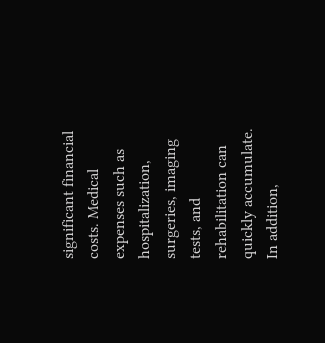significant financial costs. Medical expenses such as hospitalization, surgeries, imaging tests, and rehabilitation can quickly accumulate. In addition,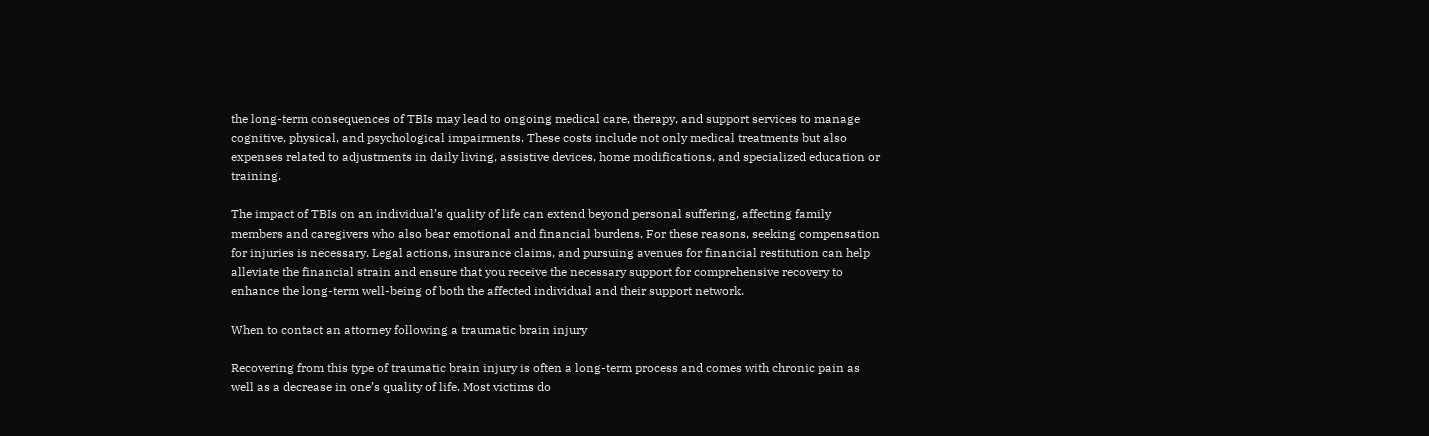the long-term consequences of TBIs may lead to ongoing medical care, therapy, and support services to manage cognitive, physical, and psychological impairments. These costs include not only medical treatments but also expenses related to adjustments in daily living, assistive devices, home modifications, and specialized education or training.

The impact of TBIs on an individual’s quality of life can extend beyond personal suffering, affecting family members and caregivers who also bear emotional and financial burdens. For these reasons, seeking compensation for injuries is necessary. Legal actions, insurance claims, and pursuing avenues for financial restitution can help alleviate the financial strain and ensure that you receive the necessary support for comprehensive recovery to enhance the long-term well-being of both the affected individual and their support network.

When to contact an attorney following a traumatic brain injury

Recovering from this type of traumatic brain injury is often a long-term process and comes with chronic pain as well as a decrease in one’s quality of life. Most victims do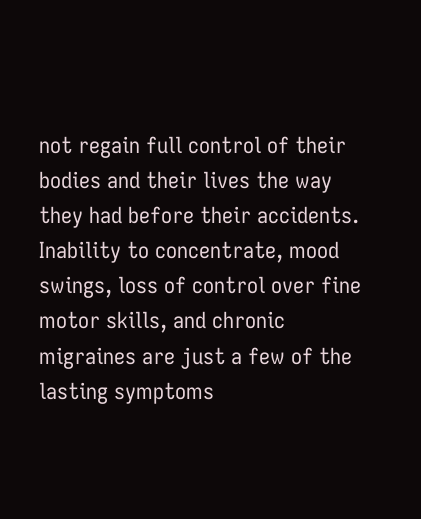not regain full control of their bodies and their lives the way they had before their accidents. Inability to concentrate, mood swings, loss of control over fine motor skills, and chronic migraines are just a few of the lasting symptoms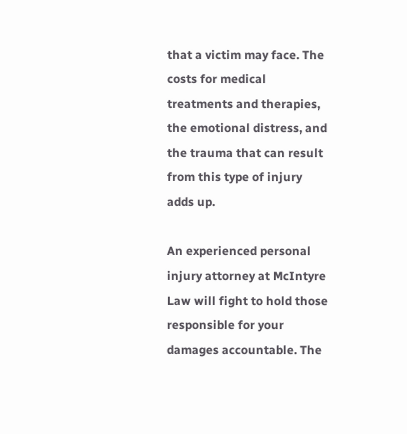that a victim may face. The costs for medical treatments and therapies, the emotional distress, and the trauma that can result from this type of injury adds up.

An experienced personal injury attorney at McIntyre Law will fight to hold those responsible for your damages accountable. The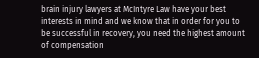brain injury lawyers at McIntyre Law have your best interests in mind and we know that in order for you to be successful in recovery, you need the highest amount of compensation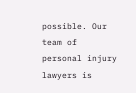possible. Our team of personal injury lawyers is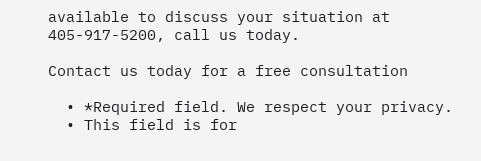available to discuss your situation at 405-917-5200, call us today.

Contact us today for a free consultation

  • *Required field. We respect your privacy.
  • This field is for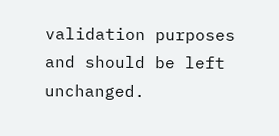validation purposes and should be left unchanged.